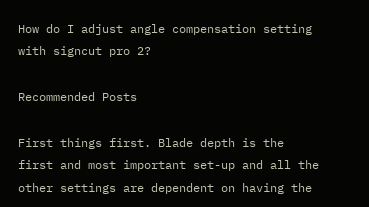How do I adjust angle compensation setting with signcut pro 2?

Recommended Posts

First things first. Blade depth is the first and most important set-up and all the other settings are dependent on having the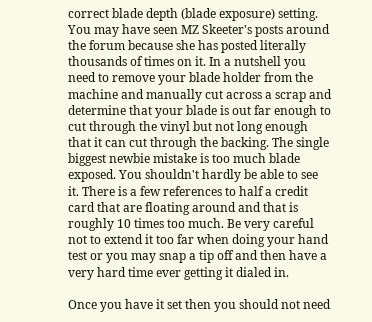correct blade depth (blade exposure) setting. You may have seen MZ Skeeter's posts around the forum because she has posted literally thousands of times on it. In a nutshell you need to remove your blade holder from the machine and manually cut across a scrap and determine that your blade is out far enough to cut through the vinyl but not long enough that it can cut through the backing. The single biggest newbie mistake is too much blade exposed. You shouldn't hardly be able to see it. There is a few references to half a credit card that are floating around and that is roughly 10 times too much. Be very careful not to extend it too far when doing your hand test or you may snap a tip off and then have a very hard time ever getting it dialed in.

Once you have it set then you should not need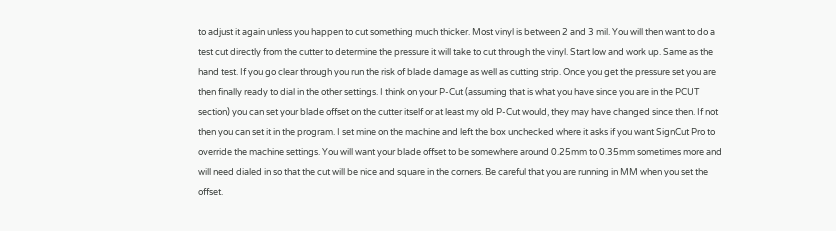to adjust it again unless you happen to cut something much thicker. Most vinyl is between 2 and 3 mil. You will then want to do a test cut directly from the cutter to determine the pressure it will take to cut through the vinyl. Start low and work up. Same as the hand test. If you go clear through you run the risk of blade damage as well as cutting strip. Once you get the pressure set you are then finally ready to dial in the other settings. I think on your P-Cut (assuming that is what you have since you are in the PCUT section) you can set your blade offset on the cutter itself or at least my old P-Cut would, they may have changed since then. If not then you can set it in the program. I set mine on the machine and left the box unchecked where it asks if you want SignCut Pro to override the machine settings. You will want your blade offset to be somewhere around 0.25mm to 0.35mm sometimes more and will need dialed in so that the cut will be nice and square in the corners. Be careful that you are running in MM when you set the offset.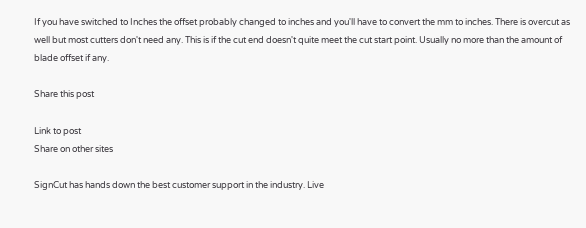If you have switched to Inches the offset probably changed to inches and you'll have to convert the mm to inches. There is overcut as well but most cutters don't need any. This is if the cut end doesn't quite meet the cut start point. Usually no more than the amount of blade offset if any.

Share this post

Link to post
Share on other sites

SignCut has hands down the best customer support in the industry. Live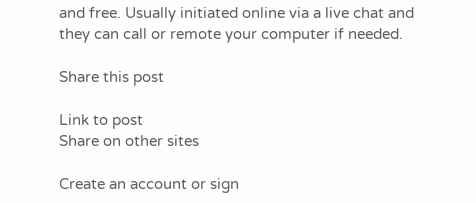and free. Usually initiated online via a live chat and they can call or remote your computer if needed.

Share this post

Link to post
Share on other sites

Create an account or sign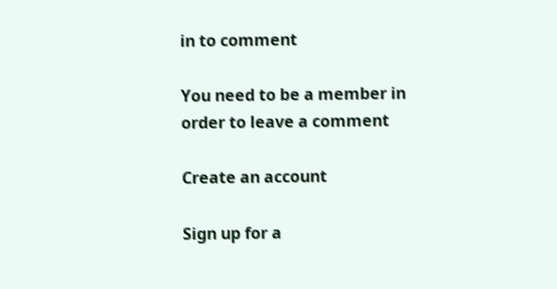in to comment

You need to be a member in order to leave a comment

Create an account

Sign up for a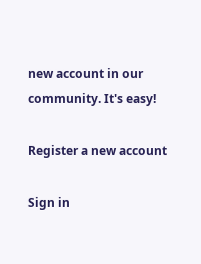new account in our community. It's easy!

Register a new account

Sign in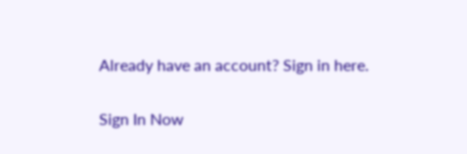Already have an account? Sign in here.

Sign In Now